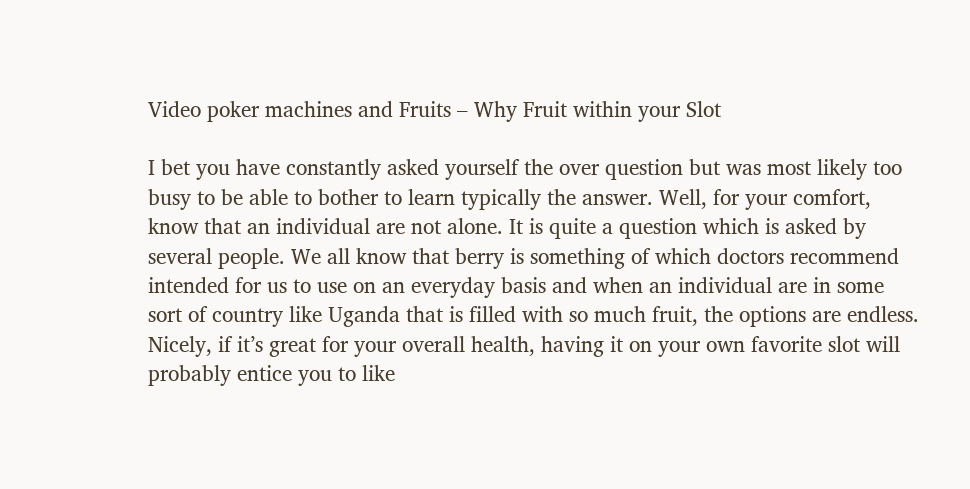Video poker machines and Fruits – Why Fruit within your Slot

I bet you have constantly asked yourself the over question but was most likely too busy to be able to bother to learn typically the answer. Well, for your comfort, know that an individual are not alone. It is quite a question which is asked by several people. We all know that berry is something of which doctors recommend intended for us to use on an everyday basis and when an individual are in some sort of country like Uganda that is filled with so much fruit, the options are endless. Nicely, if it’s great for your overall health, having it on your own favorite slot will probably entice you to like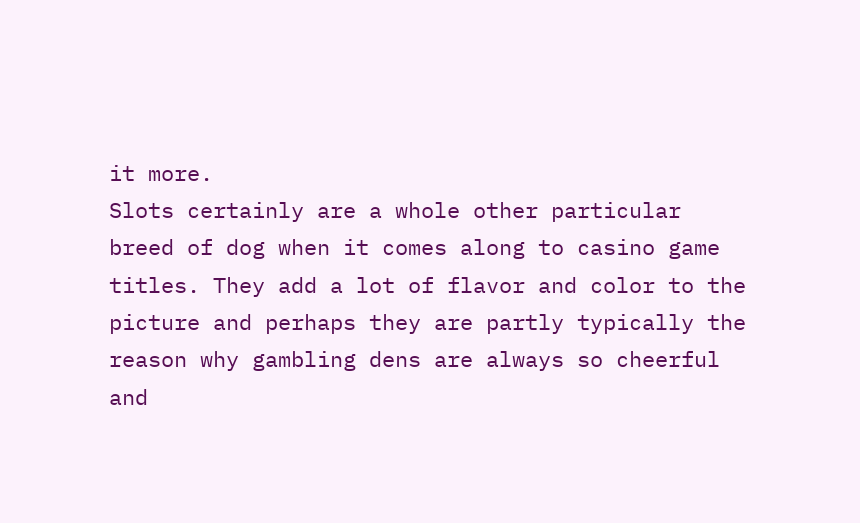it more.
Slots certainly are a whole other particular breed of dog when it comes along to casino game titles. They add a lot of flavor and color to the picture and perhaps they are partly typically the reason why gambling dens are always so cheerful and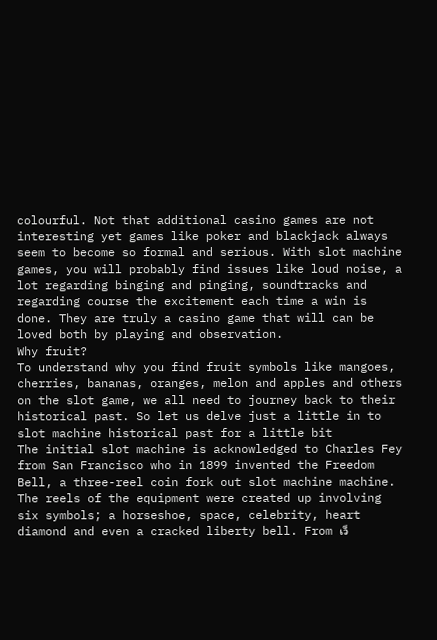colourful. Not that additional casino games are not interesting yet games like poker and blackjack always seem to become so formal and serious. With slot machine games, you will probably find issues like loud noise, a lot regarding binging and pinging, soundtracks and regarding course the excitement each time a win is done. They are truly a casino game that will can be loved both by playing and observation.
Why fruit?
To understand why you find fruit symbols like mangoes, cherries, bananas, oranges, melon and apples and others on the slot game, we all need to journey back to their historical past. So let us delve just a little in to slot machine historical past for a little bit
The initial slot machine is acknowledged to Charles Fey from San Francisco who in 1899 invented the Freedom Bell, a three-reel coin fork out slot machine machine. The reels of the equipment were created up involving six symbols; a horseshoe, space, celebrity, heart diamond and even a cracked liberty bell. From เว็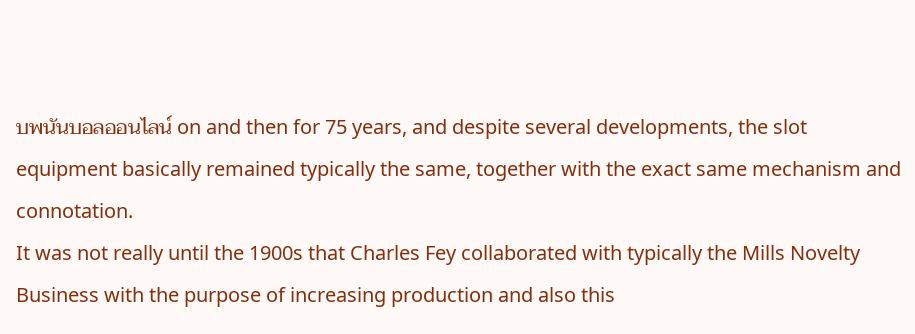บพนันบอลออนไลน์ on and then for 75 years, and despite several developments, the slot equipment basically remained typically the same, together with the exact same mechanism and connotation.
It was not really until the 1900s that Charles Fey collaborated with typically the Mills Novelty Business with the purpose of increasing production and also this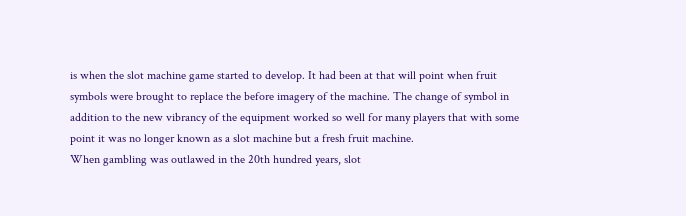is when the slot machine game started to develop. It had been at that will point when fruit symbols were brought to replace the before imagery of the machine. The change of symbol in addition to the new vibrancy of the equipment worked so well for many players that with some point it was no longer known as a slot machine but a fresh fruit machine.
When gambling was outlawed in the 20th hundred years, slot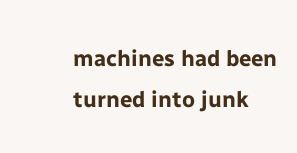machines had been turned into junk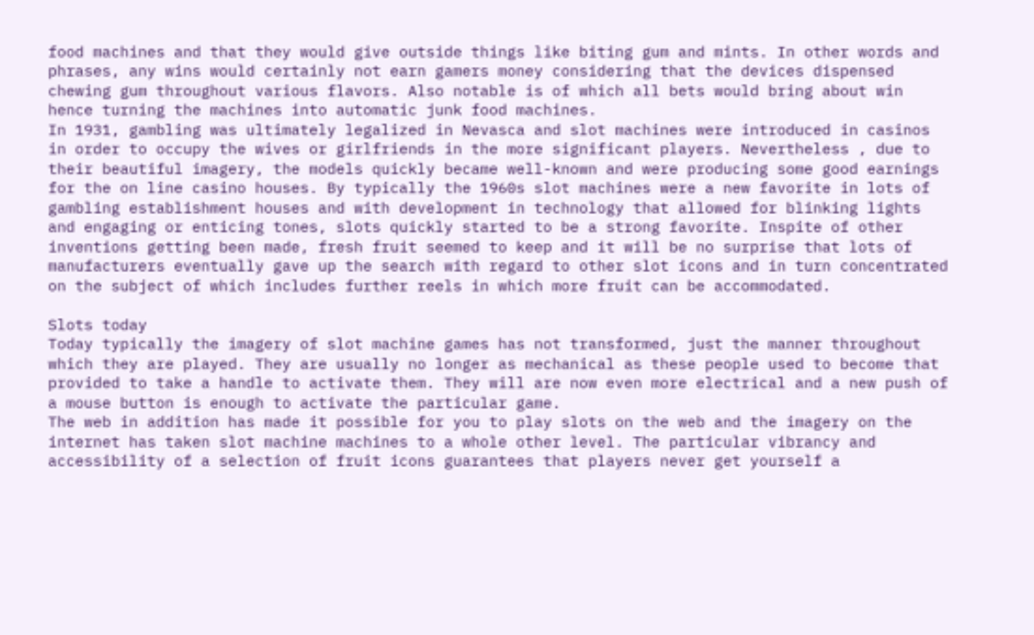food machines and that they would give outside things like biting gum and mints. In other words and phrases, any wins would certainly not earn gamers money considering that the devices dispensed chewing gum throughout various flavors. Also notable is of which all bets would bring about win hence turning the machines into automatic junk food machines.
In 1931, gambling was ultimately legalized in Nevasca and slot machines were introduced in casinos in order to occupy the wives or girlfriends in the more significant players. Nevertheless , due to their beautiful imagery, the models quickly became well-known and were producing some good earnings for the on line casino houses. By typically the 1960s slot machines were a new favorite in lots of gambling establishment houses and with development in technology that allowed for blinking lights and engaging or enticing tones, slots quickly started to be a strong favorite. Inspite of other inventions getting been made, fresh fruit seemed to keep and it will be no surprise that lots of manufacturers eventually gave up the search with regard to other slot icons and in turn concentrated on the subject of which includes further reels in which more fruit can be accommodated.

Slots today
Today typically the imagery of slot machine games has not transformed, just the manner throughout which they are played. They are usually no longer as mechanical as these people used to become that provided to take a handle to activate them. They will are now even more electrical and a new push of a mouse button is enough to activate the particular game.
The web in addition has made it possible for you to play slots on the web and the imagery on the internet has taken slot machine machines to a whole other level. The particular vibrancy and accessibility of a selection of fruit icons guarantees that players never get yourself a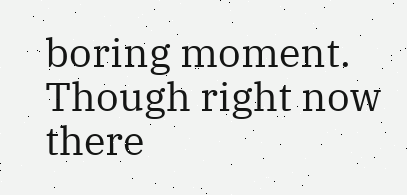boring moment. Though right now there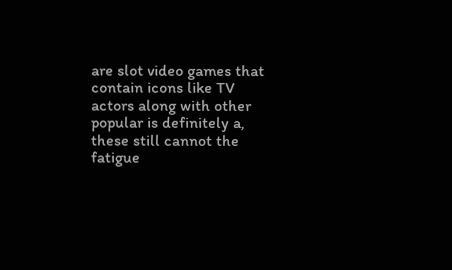are slot video games that contain icons like TV actors along with other popular is definitely a, these still cannot the fatigue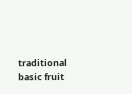traditional basic fruit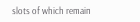slots of which remain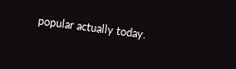popular actually today.